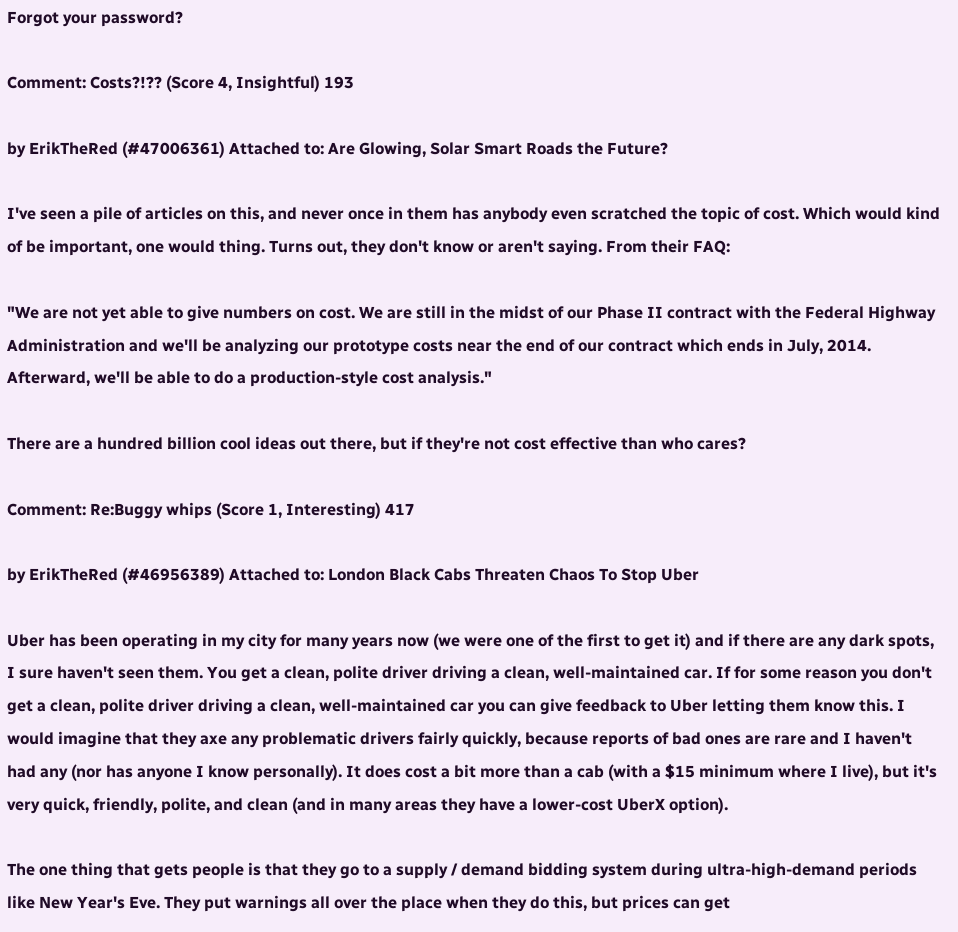Forgot your password?

Comment: Costs?!?? (Score 4, Insightful) 193

by ErikTheRed (#47006361) Attached to: Are Glowing, Solar Smart Roads the Future?

I've seen a pile of articles on this, and never once in them has anybody even scratched the topic of cost. Which would kind of be important, one would thing. Turns out, they don't know or aren't saying. From their FAQ:

"We are not yet able to give numbers on cost. We are still in the midst of our Phase II contract with the Federal Highway Administration and we'll be analyzing our prototype costs near the end of our contract which ends in July, 2014. Afterward, we'll be able to do a production-style cost analysis."

There are a hundred billion cool ideas out there, but if they're not cost effective than who cares?

Comment: Re:Buggy whips (Score 1, Interesting) 417

by ErikTheRed (#46956389) Attached to: London Black Cabs Threaten Chaos To Stop Uber

Uber has been operating in my city for many years now (we were one of the first to get it) and if there are any dark spots, I sure haven't seen them. You get a clean, polite driver driving a clean, well-maintained car. If for some reason you don't get a clean, polite driver driving a clean, well-maintained car you can give feedback to Uber letting them know this. I would imagine that they axe any problematic drivers fairly quickly, because reports of bad ones are rare and I haven't had any (nor has anyone I know personally). It does cost a bit more than a cab (with a $15 minimum where I live), but it's very quick, friendly, polite, and clean (and in many areas they have a lower-cost UberX option).

The one thing that gets people is that they go to a supply / demand bidding system during ultra-high-demand periods like New Year's Eve. They put warnings all over the place when they do this, but prices can get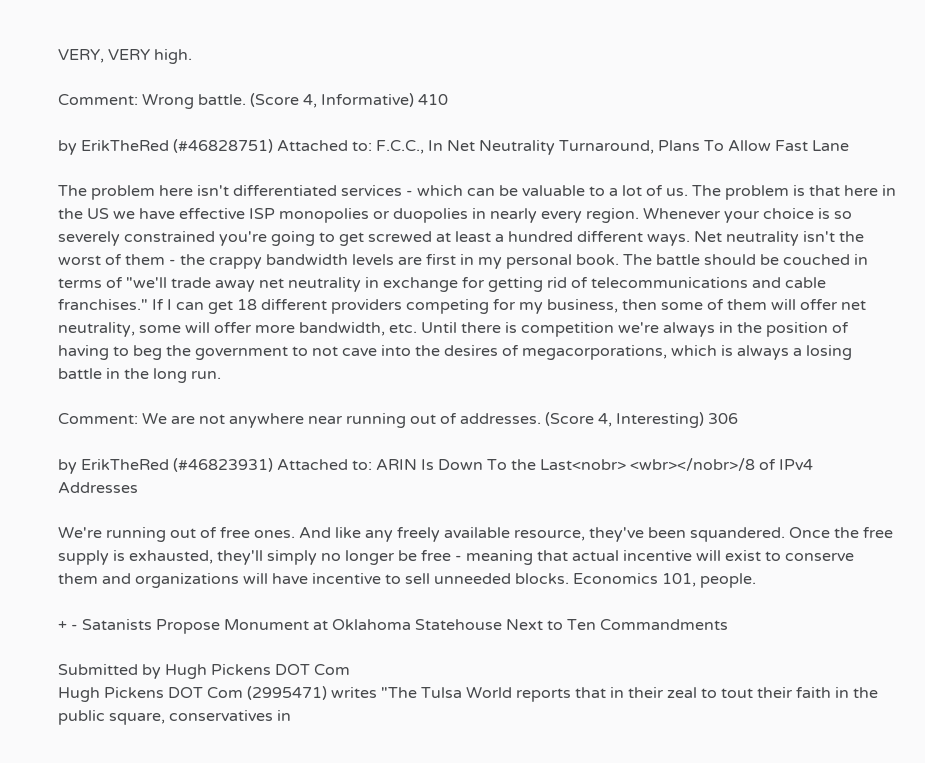VERY, VERY high.

Comment: Wrong battle. (Score 4, Informative) 410

by ErikTheRed (#46828751) Attached to: F.C.C., In Net Neutrality Turnaround, Plans To Allow Fast Lane

The problem here isn't differentiated services - which can be valuable to a lot of us. The problem is that here in the US we have effective ISP monopolies or duopolies in nearly every region. Whenever your choice is so severely constrained you're going to get screwed at least a hundred different ways. Net neutrality isn't the worst of them - the crappy bandwidth levels are first in my personal book. The battle should be couched in terms of "we'll trade away net neutrality in exchange for getting rid of telecommunications and cable franchises." If I can get 18 different providers competing for my business, then some of them will offer net neutrality, some will offer more bandwidth, etc. Until there is competition we're always in the position of having to beg the government to not cave into the desires of megacorporations, which is always a losing battle in the long run.

Comment: We are not anywhere near running out of addresses. (Score 4, Interesting) 306

by ErikTheRed (#46823931) Attached to: ARIN Is Down To the Last<nobr> <wbr></nobr>/8 of IPv4 Addresses

We're running out of free ones. And like any freely available resource, they've been squandered. Once the free supply is exhausted, they'll simply no longer be free - meaning that actual incentive will exist to conserve them and organizations will have incentive to sell unneeded blocks. Economics 101, people.

+ - Satanists Propose Monument at Oklahoma Statehouse Next to Ten Commandments

Submitted by Hugh Pickens DOT Com
Hugh Pickens DOT Com (2995471) writes "The Tulsa World reports that in their zeal to tout their faith in the public square, conservatives in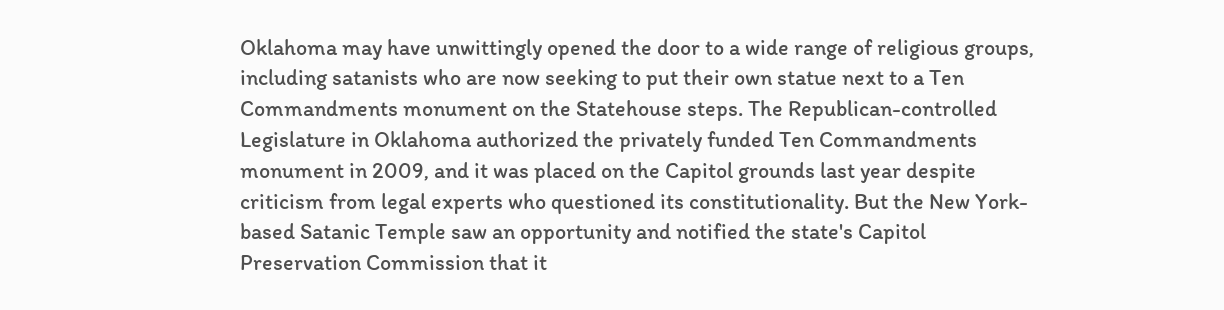Oklahoma may have unwittingly opened the door to a wide range of religious groups, including satanists who are now seeking to put their own statue next to a Ten Commandments monument on the Statehouse steps. The Republican-controlled Legislature in Oklahoma authorized the privately funded Ten Commandments monument in 2009, and it was placed on the Capitol grounds last year despite criticism from legal experts who questioned its constitutionality. But the New York-based Satanic Temple saw an opportunity and notified the state's Capitol Preservation Commission that it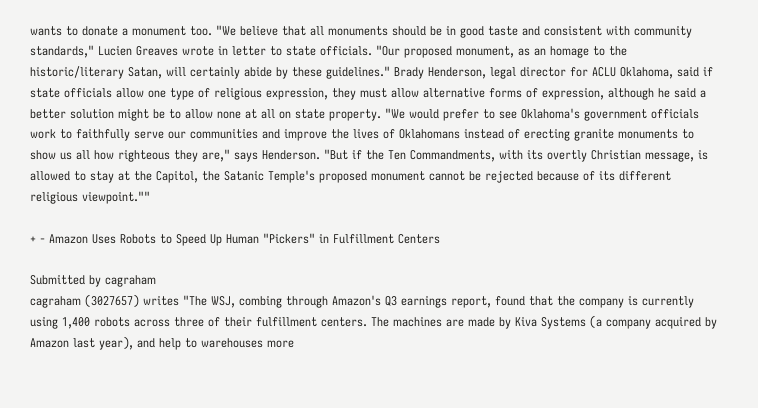wants to donate a monument too. "We believe that all monuments should be in good taste and consistent with community standards," Lucien Greaves wrote in letter to state officials. "Our proposed monument, as an homage to the historic/literary Satan, will certainly abide by these guidelines." Brady Henderson, legal director for ACLU Oklahoma, said if state officials allow one type of religious expression, they must allow alternative forms of expression, although he said a better solution might be to allow none at all on state property. "We would prefer to see Oklahoma's government officials work to faithfully serve our communities and improve the lives of Oklahomans instead of erecting granite monuments to show us all how righteous they are," says Henderson. "But if the Ten Commandments, with its overtly Christian message, is allowed to stay at the Capitol, the Satanic Temple's proposed monument cannot be rejected because of its different religious viewpoint.""

+ - Amazon Uses Robots to Speed Up Human "Pickers" in Fulfillment Centers

Submitted by cagraham
cagraham (3027657) writes "The WSJ, combing through Amazon's Q3 earnings report, found that the company is currently using 1,400 robots across three of their fulfillment centers. The machines are made by Kiva Systems (a company acquired by Amazon last year), and help to warehouses more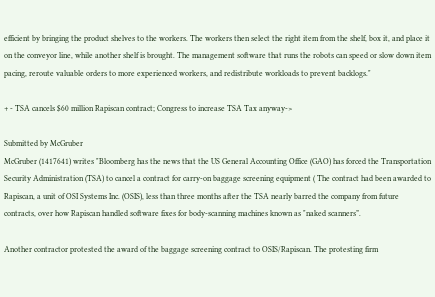efficient by bringing the product shelves to the workers. The workers then select the right item from the shelf, box it, and place it on the conveyor line, while another shelf is brought. The management software that runs the robots can speed or slow down item pacing, reroute valuable orders to more experienced workers, and redistribute workloads to prevent backlogs."

+ - TSA cancels $60 million Rapiscan contract; Congress to increase TSA Tax anyway->

Submitted by McGruber
McGruber (1417641) writes "Bloomberg has the news that the US General Accounting Office (GAO) has forced the Transportation Security Administration (TSA) to cancel a contract for carry-on baggage screening equipment ( The contract had been awarded to Rapiscan, a unit of OSI Systems Inc. (OSIS), less than three months after the TSA nearly barred the company from future contracts, over how Rapiscan handled software fixes for body-scanning machines known as "naked scanners”.

Another contractor protested the award of the baggage screening contract to OSIS/Rapiscan. The protesting firm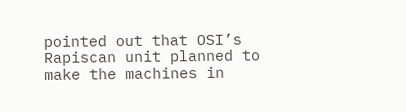pointed out that OSI’s Rapiscan unit planned to make the machines in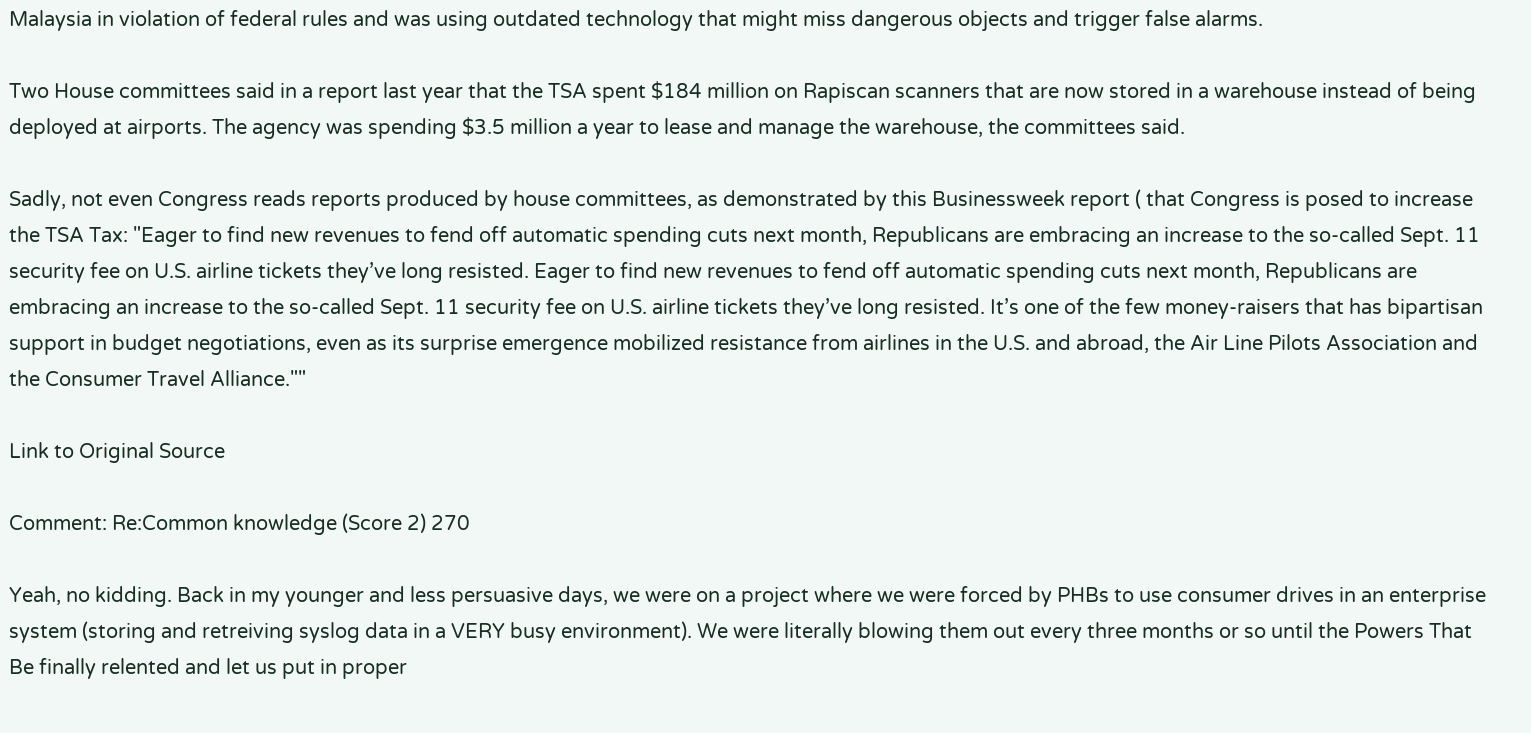Malaysia in violation of federal rules and was using outdated technology that might miss dangerous objects and trigger false alarms.

Two House committees said in a report last year that the TSA spent $184 million on Rapiscan scanners that are now stored in a warehouse instead of being deployed at airports. The agency was spending $3.5 million a year to lease and manage the warehouse, the committees said.

Sadly, not even Congress reads reports produced by house committees, as demonstrated by this Businessweek report ( that Congress is posed to increase the TSA Tax: "Eager to find new revenues to fend off automatic spending cuts next month, Republicans are embracing an increase to the so-called Sept. 11 security fee on U.S. airline tickets they’ve long resisted. Eager to find new revenues to fend off automatic spending cuts next month, Republicans are embracing an increase to the so-called Sept. 11 security fee on U.S. airline tickets they’ve long resisted. It’s one of the few money-raisers that has bipartisan support in budget negotiations, even as its surprise emergence mobilized resistance from airlines in the U.S. and abroad, the Air Line Pilots Association and the Consumer Travel Alliance.""

Link to Original Source

Comment: Re:Common knowledge (Score 2) 270

Yeah, no kidding. Back in my younger and less persuasive days, we were on a project where we were forced by PHBs to use consumer drives in an enterprise system (storing and retreiving syslog data in a VERY busy environment). We were literally blowing them out every three months or so until the Powers That Be finally relented and let us put in proper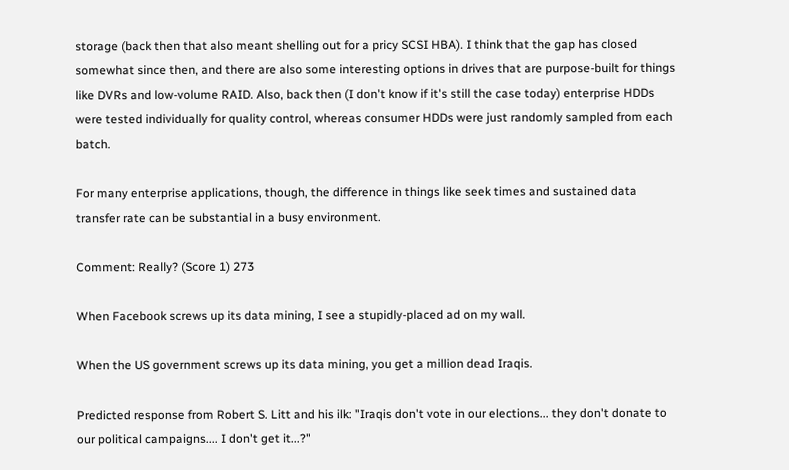storage (back then that also meant shelling out for a pricy SCSI HBA). I think that the gap has closed somewhat since then, and there are also some interesting options in drives that are purpose-built for things like DVRs and low-volume RAID. Also, back then (I don't know if it's still the case today) enterprise HDDs were tested individually for quality control, whereas consumer HDDs were just randomly sampled from each batch.

For many enterprise applications, though, the difference in things like seek times and sustained data transfer rate can be substantial in a busy environment.

Comment: Really? (Score 1) 273

When Facebook screws up its data mining, I see a stupidly-placed ad on my wall.

When the US government screws up its data mining, you get a million dead Iraqis.

Predicted response from Robert S. Litt and his ilk: "Iraqis don't vote in our elections... they don't donate to our political campaigns.... I don't get it...?"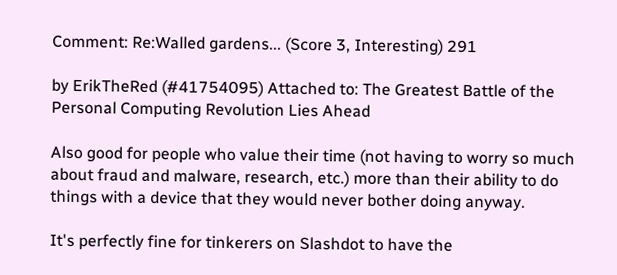Comment: Re:Walled gardens... (Score 3, Interesting) 291

by ErikTheRed (#41754095) Attached to: The Greatest Battle of the Personal Computing Revolution Lies Ahead

Also good for people who value their time (not having to worry so much about fraud and malware, research, etc.) more than their ability to do things with a device that they would never bother doing anyway.

It's perfectly fine for tinkerers on Slashdot to have the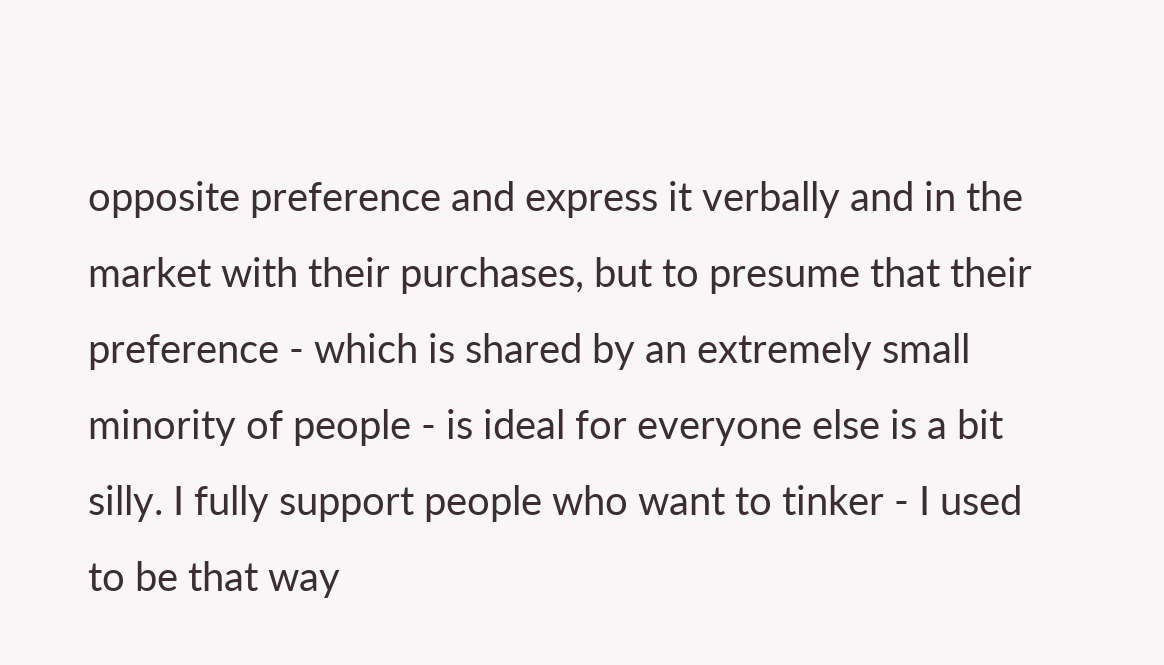opposite preference and express it verbally and in the market with their purchases, but to presume that their preference - which is shared by an extremely small minority of people - is ideal for everyone else is a bit silly. I fully support people who want to tinker - I used to be that way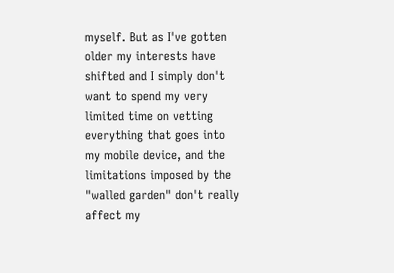myself. But as I've gotten older my interests have shifted and I simply don't want to spend my very limited time on vetting everything that goes into my mobile device, and the limitations imposed by the "walled garden" don't really affect my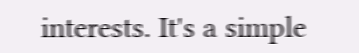interests. It's a simple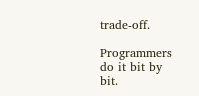trade-off.

Programmers do it bit by bit.